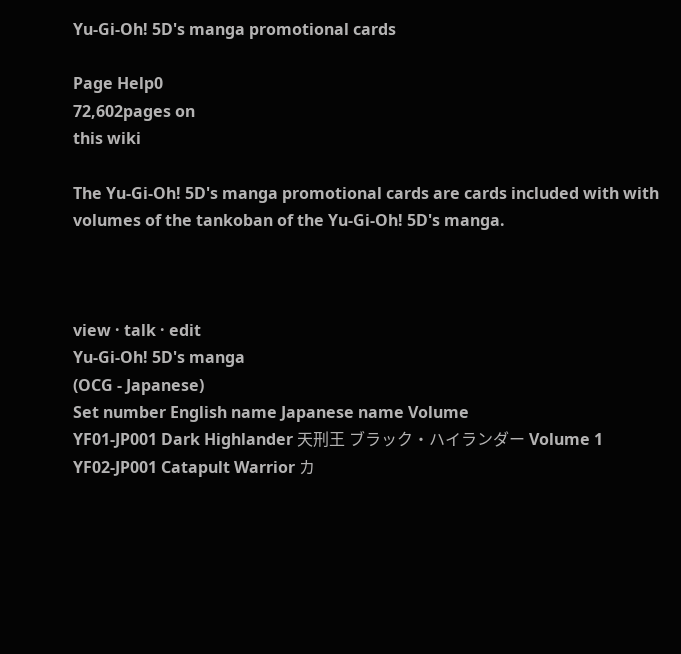Yu-Gi-Oh! 5D's manga promotional cards

Page Help0
72,602pages on
this wiki

The Yu-Gi-Oh! 5D's manga promotional cards are cards included with with volumes of the tankoban of the Yu-Gi-Oh! 5D's manga.



view · talk · edit
Yu-Gi-Oh! 5D's manga
(OCG - Japanese)
Set number English name Japanese name Volume
YF01-JP001 Dark Highlander 天刑王 ブラック・ハイランダー Volume 1
YF02-JP001 Catapult Warrior カ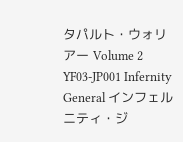タパルト・ウォリアー Volume 2
YF03-JP001 Infernity General インフェルニティ・ジ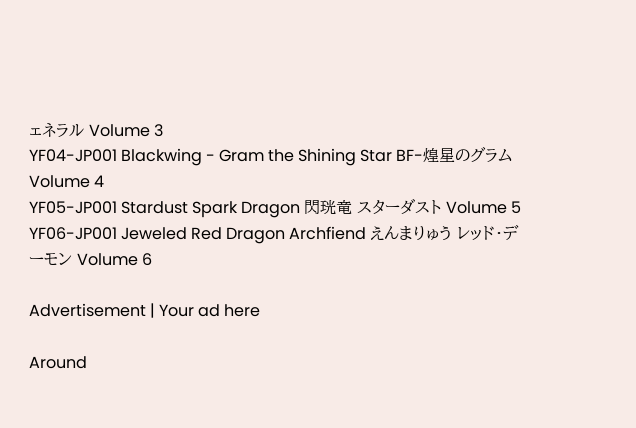ェネラル Volume 3
YF04-JP001 Blackwing - Gram the Shining Star BF-煌星のグラム Volume 4
YF05-JP001 Stardust Spark Dragon 閃珖竜 スターダスト Volume 5
YF06-JP001 Jeweled Red Dragon Archfiend えんまりゅう レッド・デーモン Volume 6

Advertisement | Your ad here

Around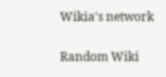Wikia's network

Random Wiki